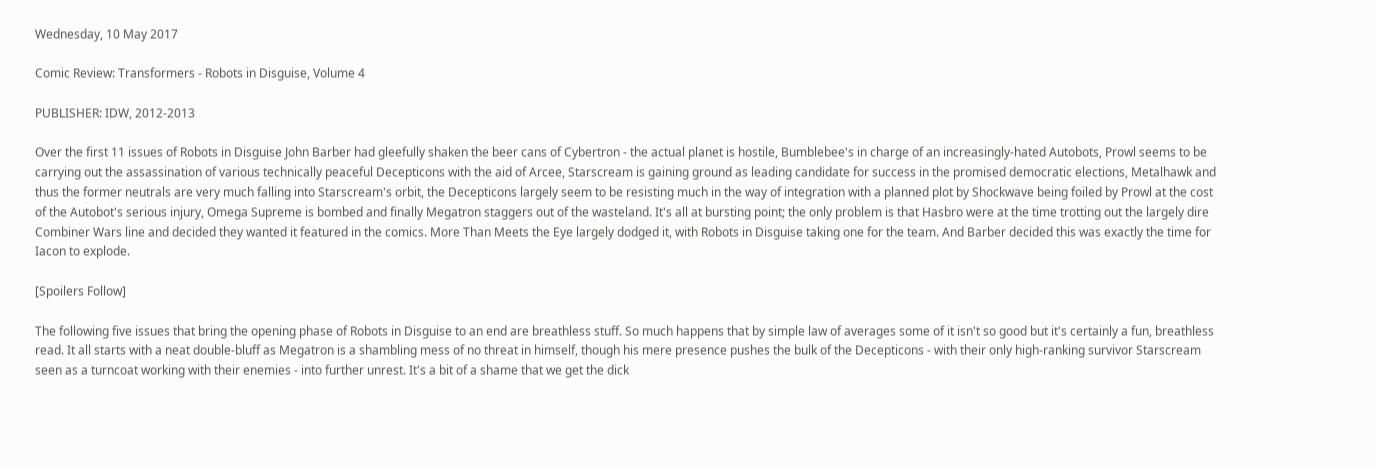Wednesday, 10 May 2017

Comic Review: Transformers - Robots in Disguise, Volume 4

PUBLISHER: IDW, 2012-2013

Over the first 11 issues of Robots in Disguise John Barber had gleefully shaken the beer cans of Cybertron - the actual planet is hostile, Bumblebee's in charge of an increasingly-hated Autobots, Prowl seems to be carrying out the assassination of various technically peaceful Decepticons with the aid of Arcee, Starscream is gaining ground as leading candidate for success in the promised democratic elections, Metalhawk and thus the former neutrals are very much falling into Starscream's orbit, the Decepticons largely seem to be resisting much in the way of integration with a planned plot by Shockwave being foiled by Prowl at the cost of the Autobot's serious injury, Omega Supreme is bombed and finally Megatron staggers out of the wasteland. It's all at bursting point; the only problem is that Hasbro were at the time trotting out the largely dire Combiner Wars line and decided they wanted it featured in the comics. More Than Meets the Eye largely dodged it, with Robots in Disguise taking one for the team. And Barber decided this was exactly the time for Iacon to explode.

[Spoilers Follow]

The following five issues that bring the opening phase of Robots in Disguise to an end are breathless stuff. So much happens that by simple law of averages some of it isn't so good but it's certainly a fun, breathless read. It all starts with a neat double-bluff as Megatron is a shambling mess of no threat in himself, though his mere presence pushes the bulk of the Decepticons - with their only high-ranking survivor Starscream seen as a turncoat working with their enemies - into further unrest. It's a bit of a shame that we get the dick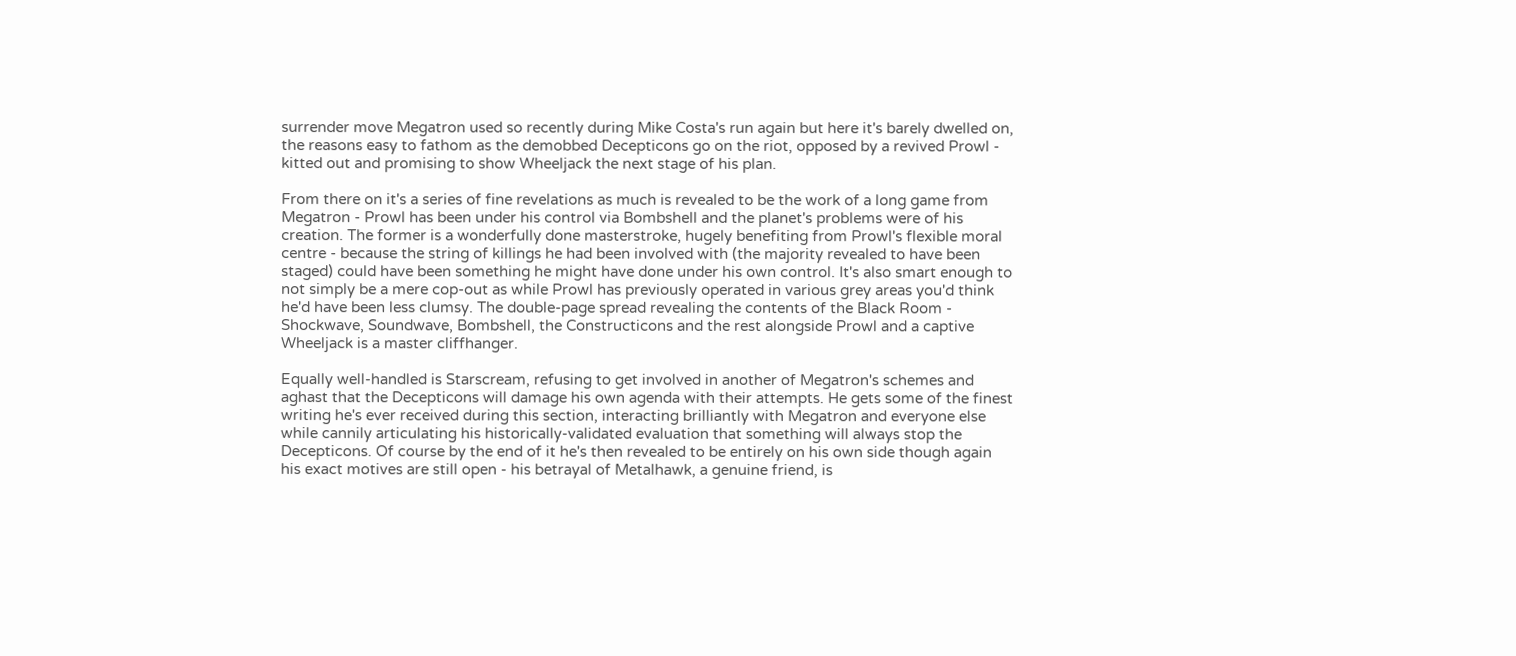surrender move Megatron used so recently during Mike Costa's run again but here it's barely dwelled on, the reasons easy to fathom as the demobbed Decepticons go on the riot, opposed by a revived Prowl - kitted out and promising to show Wheeljack the next stage of his plan.

From there on it's a series of fine revelations as much is revealed to be the work of a long game from Megatron - Prowl has been under his control via Bombshell and the planet's problems were of his creation. The former is a wonderfully done masterstroke, hugely benefiting from Prowl's flexible moral centre - because the string of killings he had been involved with (the majority revealed to have been staged) could have been something he might have done under his own control. It's also smart enough to not simply be a mere cop-out as while Prowl has previously operated in various grey areas you'd think he'd have been less clumsy. The double-page spread revealing the contents of the Black Room - Shockwave, Soundwave, Bombshell, the Constructicons and the rest alongside Prowl and a captive Wheeljack is a master cliffhanger.

Equally well-handled is Starscream, refusing to get involved in another of Megatron's schemes and aghast that the Decepticons will damage his own agenda with their attempts. He gets some of the finest writing he's ever received during this section, interacting brilliantly with Megatron and everyone else while cannily articulating his historically-validated evaluation that something will always stop the Decepticons. Of course by the end of it he's then revealed to be entirely on his own side though again his exact motives are still open - his betrayal of Metalhawk, a genuine friend, is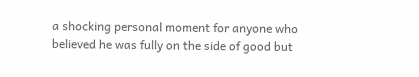a shocking personal moment for anyone who believed he was fully on the side of good but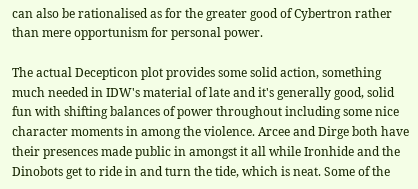can also be rationalised as for the greater good of Cybertron rather than mere opportunism for personal power.

The actual Decepticon plot provides some solid action, something much needed in IDW's material of late and it's generally good, solid fun with shifting balances of power throughout including some nice character moments in among the violence. Arcee and Dirge both have their presences made public in amongst it all while Ironhide and the Dinobots get to ride in and turn the tide, which is neat. Some of the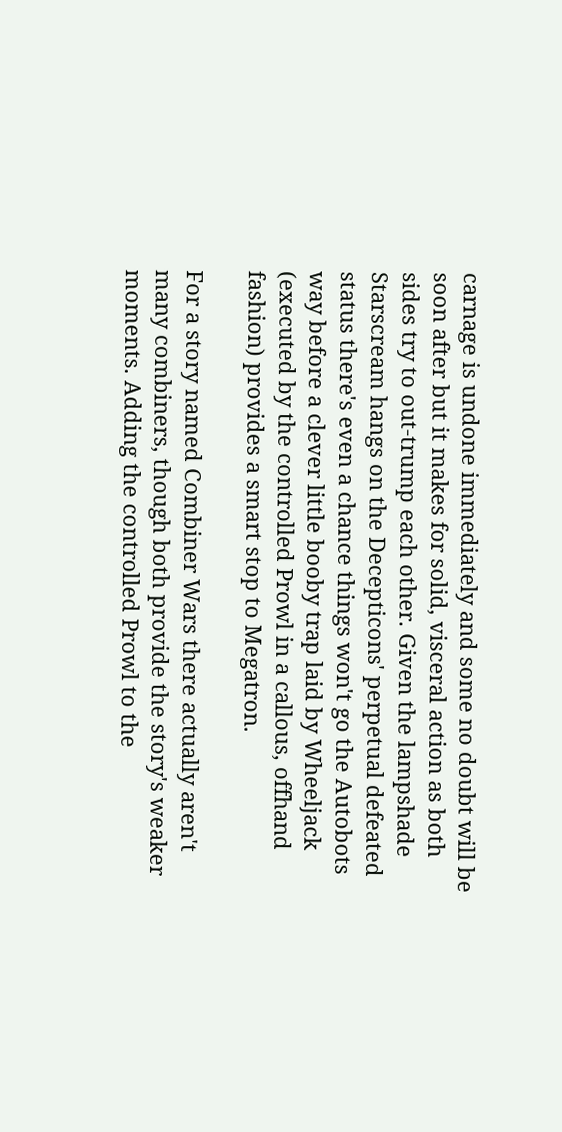carnage is undone immediately and some no doubt will be soon after but it makes for solid, visceral action as both sides try to out-trump each other. Given the lampshade Starscream hangs on the Decepticons' perpetual defeated status there's even a chance things won't go the Autobots way before a clever little booby trap laid by Wheeljack (executed by the controlled Prowl in a callous, offhand fashion) provides a smart stop to Megatron.

For a story named Combiner Wars there actually aren't many combiners, though both provide the story's weaker moments. Adding the controlled Prowl to the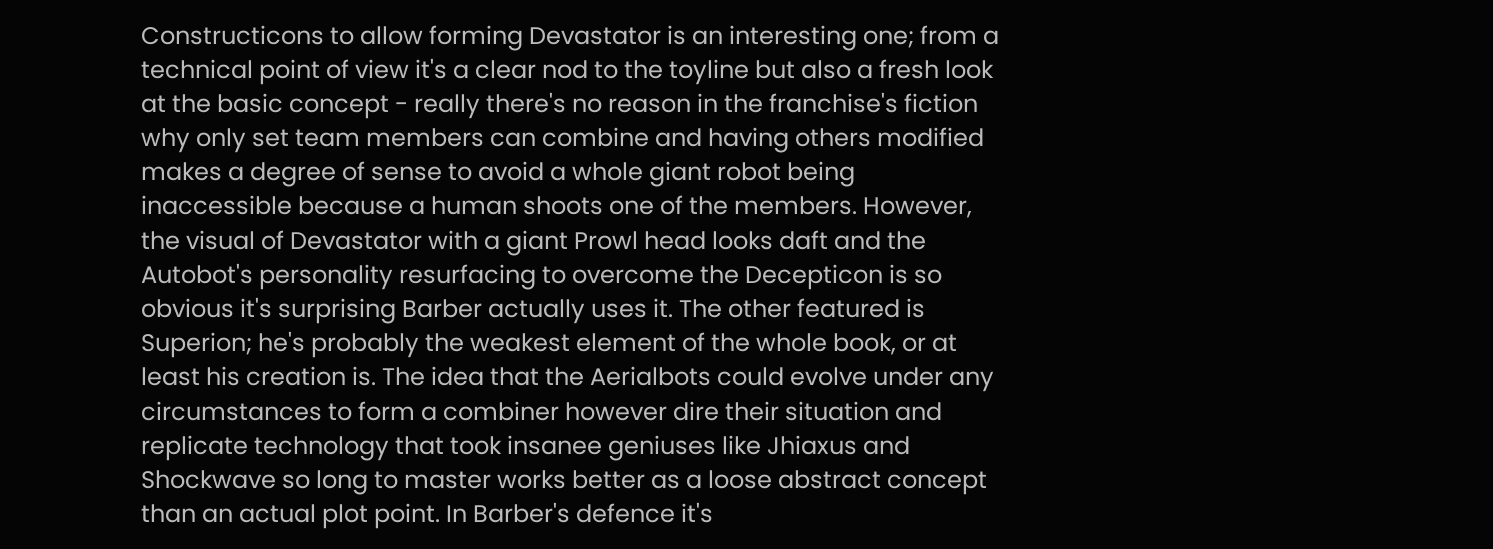Constructicons to allow forming Devastator is an interesting one; from a technical point of view it's a clear nod to the toyline but also a fresh look at the basic concept - really there's no reason in the franchise's fiction why only set team members can combine and having others modified makes a degree of sense to avoid a whole giant robot being inaccessible because a human shoots one of the members. However, the visual of Devastator with a giant Prowl head looks daft and the Autobot's personality resurfacing to overcome the Decepticon is so obvious it's surprising Barber actually uses it. The other featured is Superion; he's probably the weakest element of the whole book, or at least his creation is. The idea that the Aerialbots could evolve under any circumstances to form a combiner however dire their situation and replicate technology that took insanee geniuses like Jhiaxus and Shockwave so long to master works better as a loose abstract concept than an actual plot point. In Barber's defence it's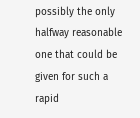possibly the only halfway reasonable one that could be given for such a rapid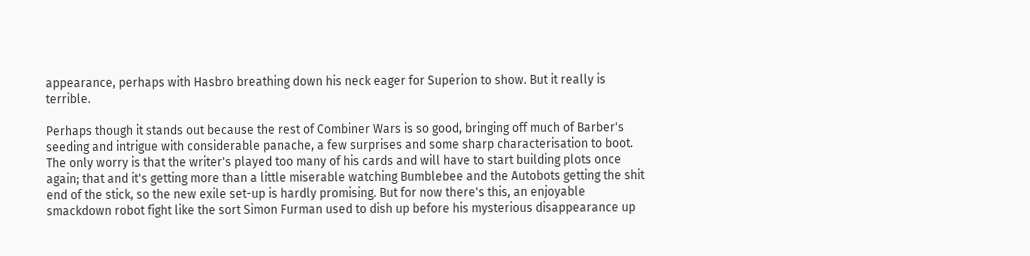appearance, perhaps with Hasbro breathing down his neck eager for Superion to show. But it really is terrible.

Perhaps though it stands out because the rest of Combiner Wars is so good, bringing off much of Barber's seeding and intrigue with considerable panache, a few surprises and some sharp characterisation to boot. The only worry is that the writer's played too many of his cards and will have to start building plots once again; that and it's getting more than a little miserable watching Bumblebee and the Autobots getting the shit end of the stick, so the new exile set-up is hardly promising. But for now there's this, an enjoyable smackdown robot fight like the sort Simon Furman used to dish up before his mysterious disappearance up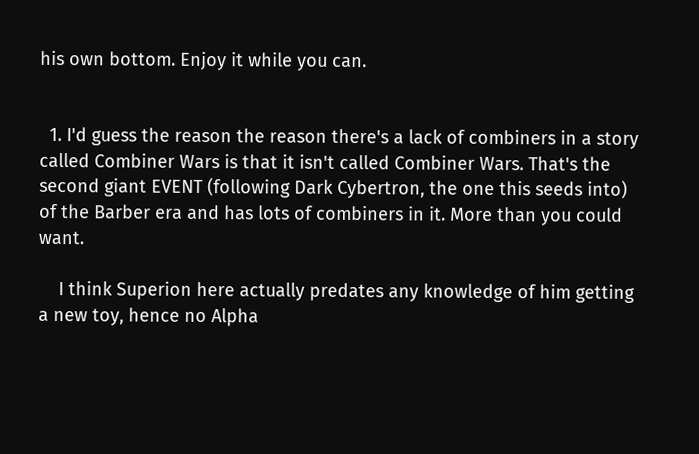his own bottom. Enjoy it while you can.


  1. I'd guess the reason the reason there's a lack of combiners in a story called Combiner Wars is that it isn't called Combiner Wars. That's the second giant EVENT (following Dark Cybertron, the one this seeds into) of the Barber era and has lots of combiners in it. More than you could want.

    I think Superion here actually predates any knowledge of him getting a new toy, hence no Alpha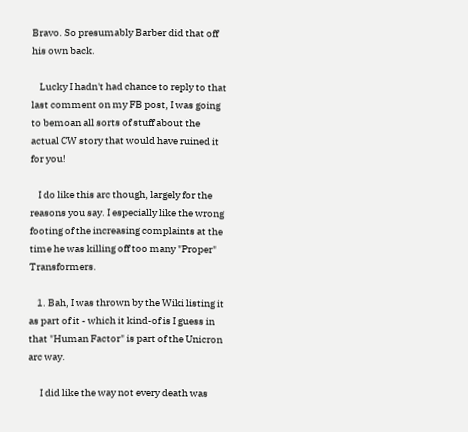Bravo. So presumably Barber did that off his own back.

    Lucky I hadn't had chance to reply to that last comment on my FB post, I was going to bemoan all sorts of stuff about the actual CW story that would have ruined it for you!

    I do like this arc though, largely for the reasons you say. I especially like the wrong footing of the increasing complaints at the time he was killing off too many "Proper" Transformers.

    1. Bah, I was thrown by the Wiki listing it as part of it - which it kind-of is I guess in that "Human Factor" is part of the Unicron arc way.

      I did like the way not every death was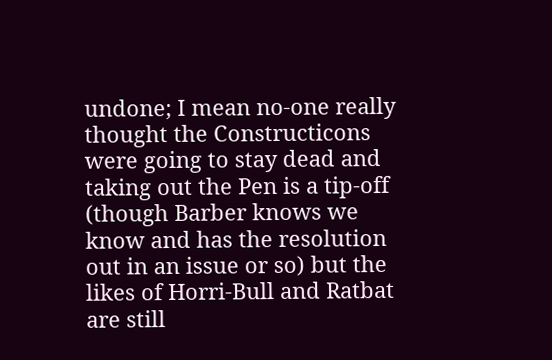undone; I mean no-one really thought the Constructicons were going to stay dead and taking out the Pen is a tip-off (though Barber knows we know and has the resolution out in an issue or so) but the likes of Horri-Bull and Ratbat are still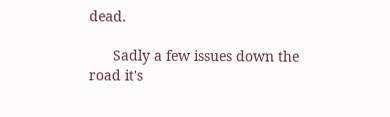dead.

      Sadly a few issues down the road it's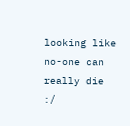looking like no-one can really die :/